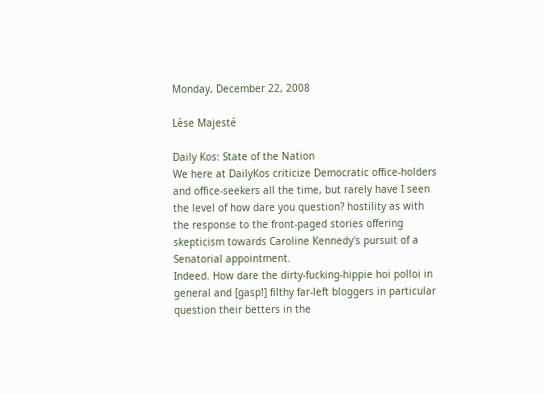Monday, December 22, 2008

Lèse Majesté

Daily Kos: State of the Nation
We here at DailyKos criticize Democratic office-holders and office-seekers all the time, but rarely have I seen the level of how dare you question? hostility as with the response to the front-paged stories offering skepticism towards Caroline Kennedy's pursuit of a Senatorial appointment.
Indeed. How dare the dirty-fucking-hippie hoi polloi in general and [gasp!] filthy far-left bloggers in particular question their betters in the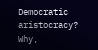Democratic aristocracy? Why,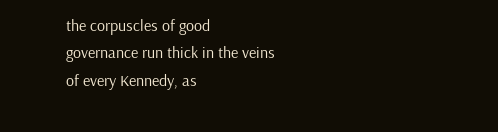the corpuscles of good governance run thick in the veins of every Kennedy, as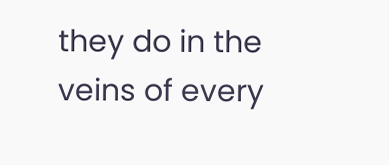they do in the veins of every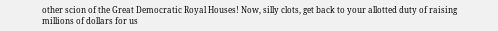other scion of the Great Democratic Royal Houses! Now, silly clots, get back to your allotted duty of raising millions of dollars for us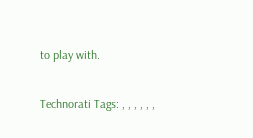to play with.

Technorati Tags: , , , , , ,